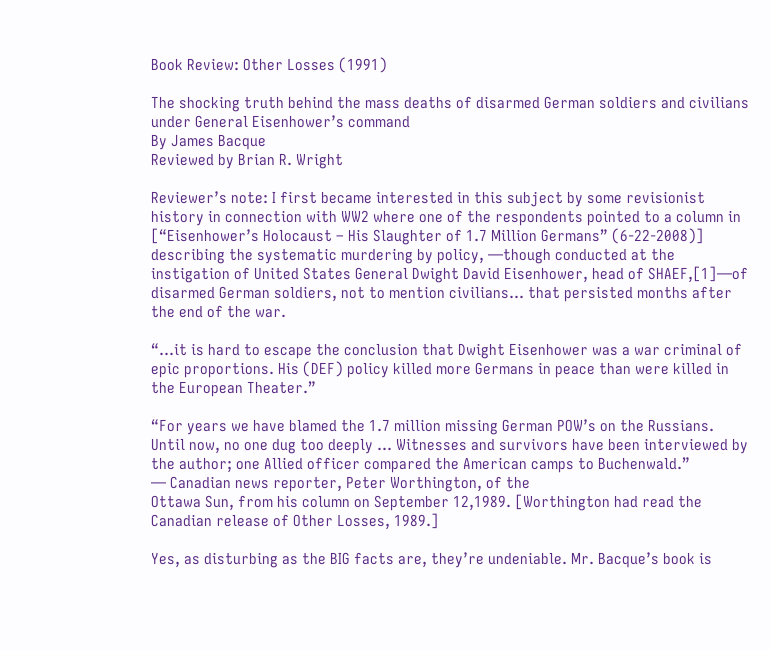Book Review: Other Losses (1991)

The shocking truth behind the mass deaths of disarmed German soldiers and civilians under General Eisenhower’s command
By James Bacque
Reviewed by Brian R. Wright

Reviewer’s note: I first became interested in this subject by some revisionist history in connection with WW2 where one of the respondents pointed to a column in [“Eisenhower’s Holocaust – His Slaughter of 1.7 Million Germans” (6-22-2008)] describing the systematic murdering by policy, —though conducted at the instigation of United States General Dwight David Eisenhower, head of SHAEF,[1]—of disarmed German soldiers, not to mention civilians… that persisted months after the end of the war.

“…it is hard to escape the conclusion that Dwight Eisenhower was a war criminal of epic proportions. His (DEF) policy killed more Germans in peace than were killed in the European Theater.”

“For years we have blamed the 1.7 million missing German POW’s on the Russians. Until now, no one dug too deeply … Witnesses and survivors have been interviewed by the author; one Allied officer compared the American camps to Buchenwald.”
— Canadian news reporter, Peter Worthington, of the
Ottawa Sun, from his column on September 12,1989. [Worthington had read the Canadian release of Other Losses, 1989.]

Yes, as disturbing as the BIG facts are, they’re undeniable. Mr. Bacque’s book is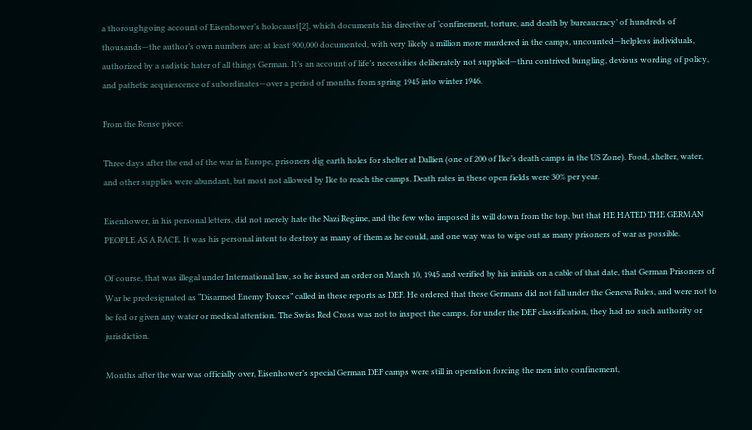a thoroughgoing account of Eisenhower’s holocaust[2], which documents his directive of ‘confinement, torture, and death by bureaucracy’ of hundreds of thousands—the author’s own numbers are: at least 900,000 documented, with very likely a million more murdered in the camps, uncounted—helpless individuals, authorized by a sadistic hater of all things German. It’s an account of life’s necessities deliberately not supplied—thru contrived bungling, devious wording of policy, and pathetic acquiescence of subordinates—over a period of months from spring 1945 into winter 1946.

From the Rense piece:

Three days after the end of the war in Europe, prisoners dig earth holes for shelter at Dallien (one of 200 of Ike’s death camps in the US Zone). Food, shelter, water, and other supplies were abundant, but most not allowed by Ike to reach the camps. Death rates in these open fields were 30% per year.

Eisenhower, in his personal letters, did not merely hate the Nazi Regime, and the few who imposed its will down from the top, but that HE HATED THE GERMAN PEOPLE AS A RACE. It was his personal intent to destroy as many of them as he could, and one way was to wipe out as many prisoners of war as possible.

Of course, that was illegal under International law, so he issued an order on March 10, 1945 and verified by his initials on a cable of that date, that German Prisoners of War be predesignated as “Disarmed Enemy Forces” called in these reports as DEF. He ordered that these Germans did not fall under the Geneva Rules, and were not to be fed or given any water or medical attention. The Swiss Red Cross was not to inspect the camps, for under the DEF classification, they had no such authority or jurisdiction.

Months after the war was officially over, Eisenhower’s special German DEF camps were still in operation forcing the men into confinement,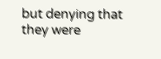but denying that they were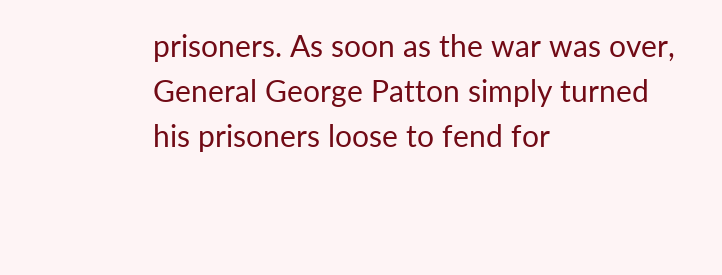prisoners. As soon as the war was over, General George Patton simply turned his prisoners loose to fend for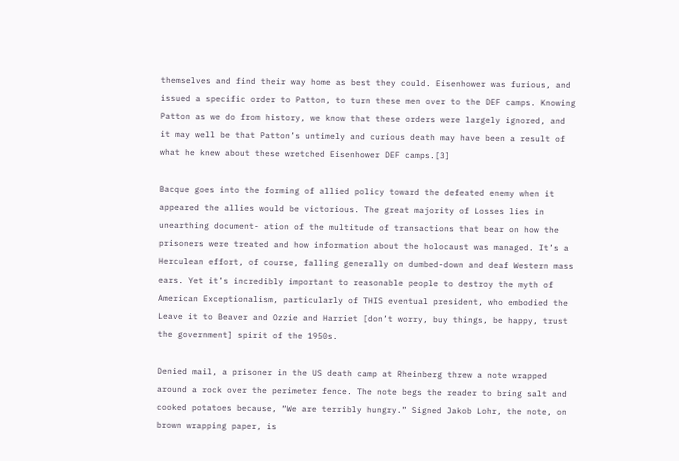themselves and find their way home as best they could. Eisenhower was furious, and issued a specific order to Patton, to turn these men over to the DEF camps. Knowing Patton as we do from history, we know that these orders were largely ignored, and it may well be that Patton’s untimely and curious death may have been a result of what he knew about these wretched Eisenhower DEF camps.[3]

Bacque goes into the forming of allied policy toward the defeated enemy when it appeared the allies would be victorious. The great majority of Losses lies in unearthing document- ation of the multitude of transactions that bear on how the prisoners were treated and how information about the holocaust was managed. It’s a Herculean effort, of course, falling generally on dumbed-down and deaf Western mass ears. Yet it’s incredibly important to reasonable people to destroy the myth of American Exceptionalism, particularly of THIS eventual president, who embodied the Leave it to Beaver and Ozzie and Harriet [don’t worry, buy things, be happy, trust the government] spirit of the 1950s.

Denied mail, a prisoner in the US death camp at Rheinberg threw a note wrapped around a rock over the perimeter fence. The note begs the reader to bring salt and cooked potatoes because, “We are terribly hungry.” Signed Jakob Lohr, the note, on brown wrapping paper, is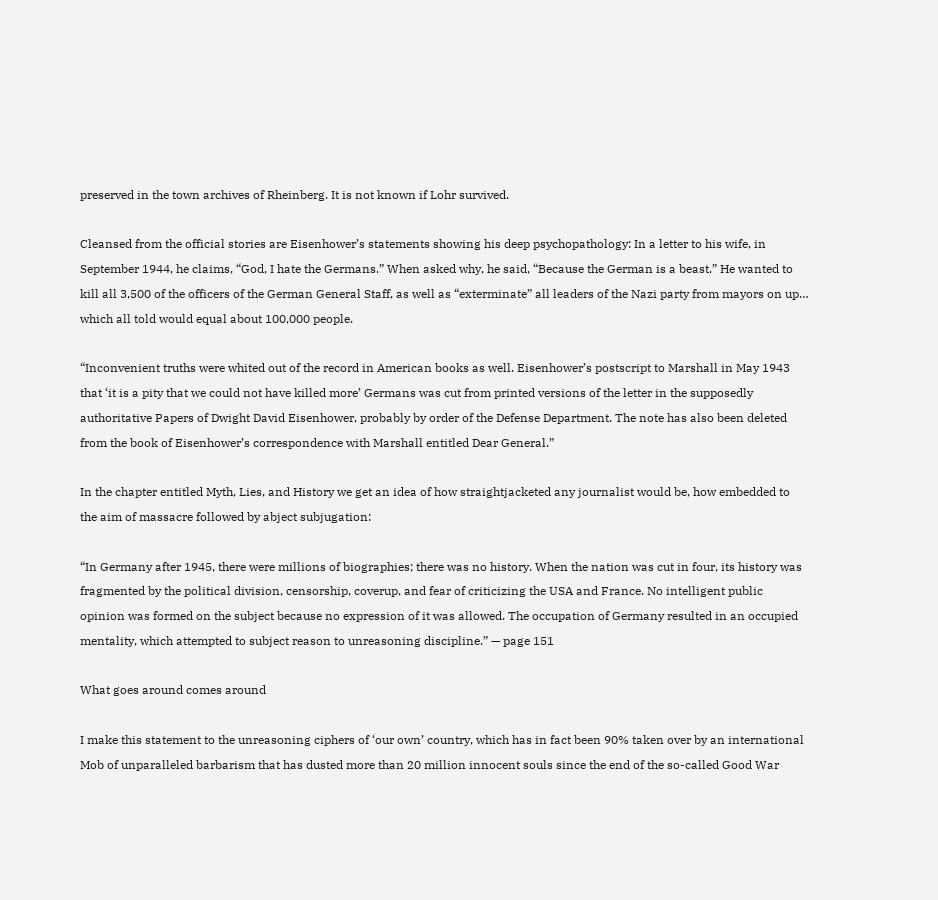preserved in the town archives of Rheinberg. It is not known if Lohr survived.

Cleansed from the official stories are Eisenhower’s statements showing his deep psychopathology: In a letter to his wife, in September 1944, he claims, “God, I hate the Germans.” When asked why, he said, “Because the German is a beast.” He wanted to kill all 3,500 of the officers of the German General Staff, as well as “exterminate” all leaders of the Nazi party from mayors on up… which all told would equal about 100,000 people.

“Inconvenient truths were whited out of the record in American books as well. Eisenhower’s postscript to Marshall in May 1943 that ‘it is a pity that we could not have killed more’ Germans was cut from printed versions of the letter in the supposedly authoritative Papers of Dwight David Eisenhower, probably by order of the Defense Department. The note has also been deleted from the book of Eisenhower’s correspondence with Marshall entitled Dear General.”

In the chapter entitled Myth, Lies, and History we get an idea of how straightjacketed any journalist would be, how embedded to the aim of massacre followed by abject subjugation:

“In Germany after 1945, there were millions of biographies; there was no history. When the nation was cut in four, its history was fragmented by the political division, censorship, coverup, and fear of criticizing the USA and France. No intelligent public opinion was formed on the subject because no expression of it was allowed. The occupation of Germany resulted in an occupied mentality, which attempted to subject reason to unreasoning discipline.” — page 151

What goes around comes around

I make this statement to the unreasoning ciphers of ‘our own’ country, which has in fact been 90% taken over by an international Mob of unparalleled barbarism that has dusted more than 20 million innocent souls since the end of the so-called Good War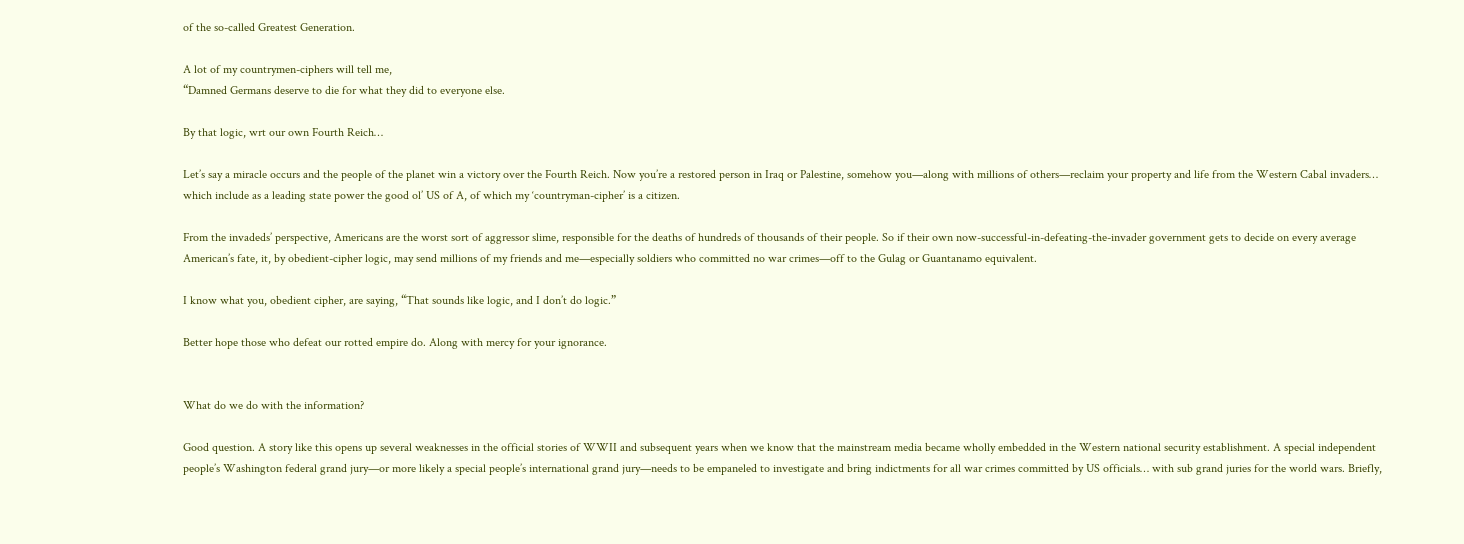of the so-called Greatest Generation.

A lot of my countrymen-ciphers will tell me,
“Damned Germans deserve to die for what they did to everyone else.

By that logic, wrt our own Fourth Reich…

Let’s say a miracle occurs and the people of the planet win a victory over the Fourth Reich. Now you’re a restored person in Iraq or Palestine, somehow you—along with millions of others—reclaim your property and life from the Western Cabal invaders… which include as a leading state power the good ol’ US of A, of which my ‘countryman-cipher’ is a citizen.

From the invadeds’ perspective, Americans are the worst sort of aggressor slime, responsible for the deaths of hundreds of thousands of their people. So if their own now-successful-in-defeating-the-invader government gets to decide on every average American’s fate, it, by obedient-cipher logic, may send millions of my friends and me—especially soldiers who committed no war crimes—off to the Gulag or Guantanamo equivalent.

I know what you, obedient cipher, are saying, “That sounds like logic, and I don’t do logic.”

Better hope those who defeat our rotted empire do. Along with mercy for your ignorance.


What do we do with the information?

Good question. A story like this opens up several weaknesses in the official stories of WWII and subsequent years when we know that the mainstream media became wholly embedded in the Western national security establishment. A special independent people’s Washington federal grand jury—or more likely a special people’s international grand jury—needs to be empaneled to investigate and bring indictments for all war crimes committed by US officials… with sub grand juries for the world wars. Briefly,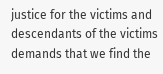justice for the victims and descendants of the victims demands that we find the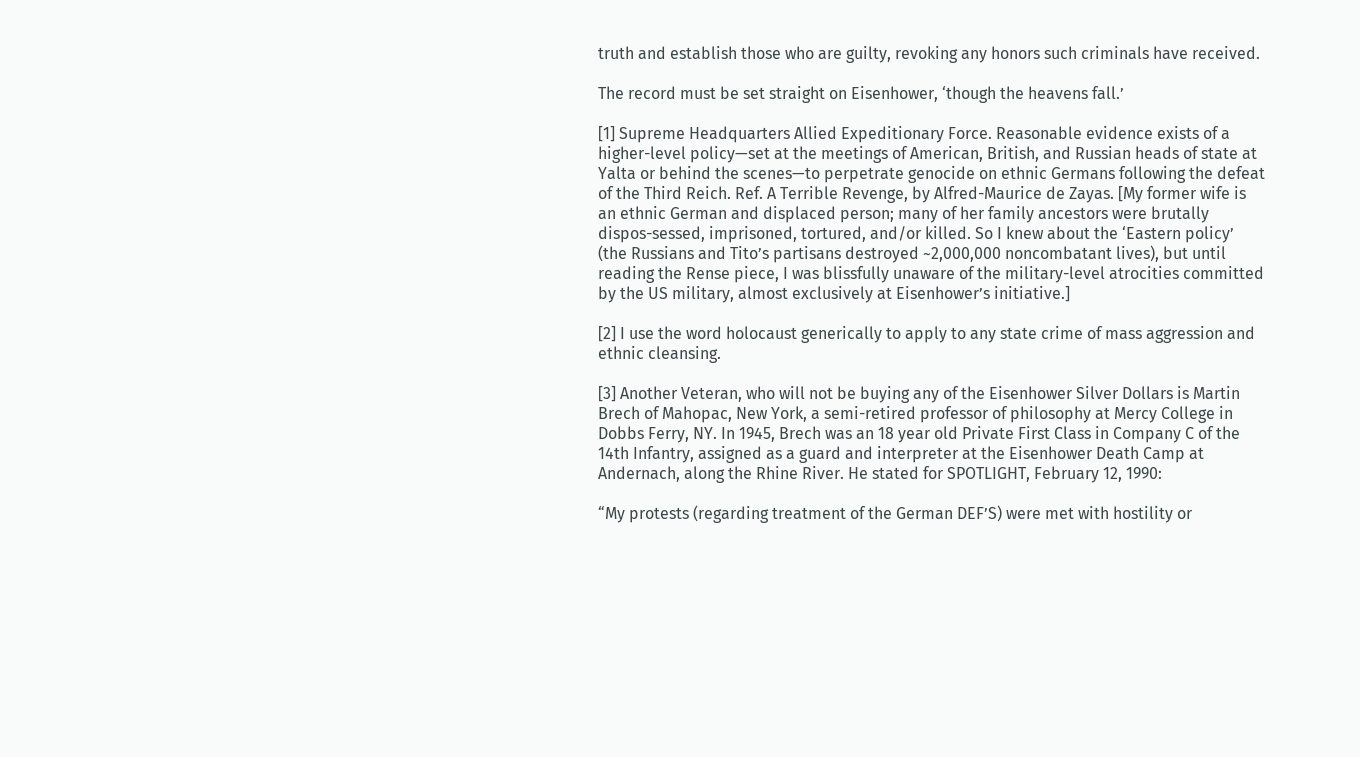truth and establish those who are guilty, revoking any honors such criminals have received.

The record must be set straight on Eisenhower, ‘though the heavens fall.’

[1] Supreme Headquarters Allied Expeditionary Force. Reasonable evidence exists of a higher-level policy—set at the meetings of American, British, and Russian heads of state at Yalta or behind the scenes—to perpetrate genocide on ethnic Germans following the defeat of the Third Reich. Ref. A Terrible Revenge, by Alfred-Maurice de Zayas. [My former wife is an ethnic German and displaced person; many of her family ancestors were brutally dispos-sessed, imprisoned, tortured, and/or killed. So I knew about the ‘Eastern policy’ (the Russians and Tito’s partisans destroyed ~2,000,000 noncombatant lives), but until reading the Rense piece, I was blissfully unaware of the military-level atrocities committed by the US military, almost exclusively at Eisenhower’s initiative.]

[2] I use the word holocaust generically to apply to any state crime of mass aggression and ethnic cleansing.

[3] Another Veteran, who will not be buying any of the Eisenhower Silver Dollars is Martin Brech of Mahopac, New York, a semi-retired professor of philosophy at Mercy College in Dobbs Ferry, NY. In 1945, Brech was an 18 year old Private First Class in Company C of the 14th Infantry, assigned as a guard and interpreter at the Eisenhower Death Camp at Andernach, along the Rhine River. He stated for SPOTLIGHT, February 12, 1990:

“My protests (regarding treatment of the German DEF’S) were met with hostility or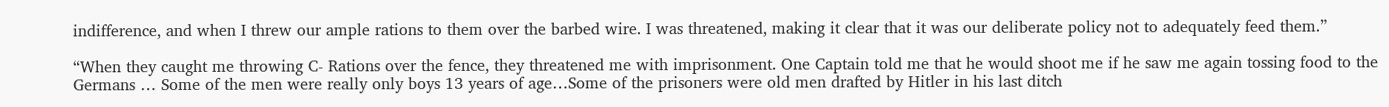indifference, and when I threw our ample rations to them over the barbed wire. I was threatened, making it clear that it was our deliberate policy not to adequately feed them.”

“When they caught me throwing C- Rations over the fence, they threatened me with imprisonment. One Captain told me that he would shoot me if he saw me again tossing food to the Germans … Some of the men were really only boys 13 years of age…Some of the prisoners were old men drafted by Hitler in his last ditch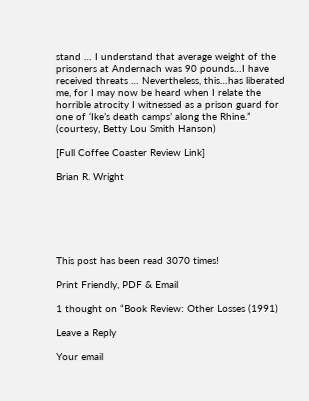stand … I understand that average weight of the prisoners at Andernach was 90 pounds…I have received threats … Nevertheless, this…has liberated me, for I may now be heard when I relate the horrible atrocity I witnessed as a prison guard for one of ‘Ike’s death camps’ along the Rhine.” (courtesy, Betty Lou Smith Hanson)

[Full Coffee Coaster Review Link]

Brian R. Wright






This post has been read 3070 times!

Print Friendly, PDF & Email

1 thought on “Book Review: Other Losses (1991)

Leave a Reply

Your email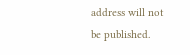address will not be published.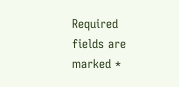Required fields are marked *